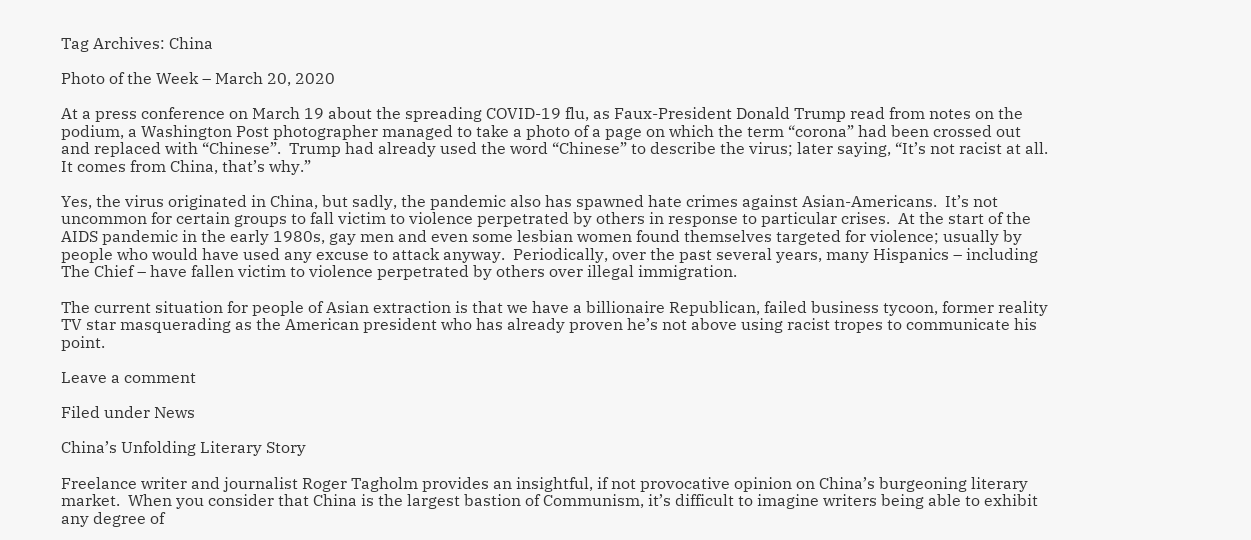Tag Archives: China

Photo of the Week – March 20, 2020

At a press conference on March 19 about the spreading COVID-19 flu, as Faux-President Donald Trump read from notes on the podium, a Washington Post photographer managed to take a photo of a page on which the term “corona” had been crossed out and replaced with “Chinese”.  Trump had already used the word “Chinese” to describe the virus; later saying, “It’s not racist at all. It comes from China, that’s why.”

Yes, the virus originated in China, but sadly, the pandemic also has spawned hate crimes against Asian-Americans.  It’s not uncommon for certain groups to fall victim to violence perpetrated by others in response to particular crises.  At the start of the AIDS pandemic in the early 1980s, gay men and even some lesbian women found themselves targeted for violence; usually by people who would have used any excuse to attack anyway.  Periodically, over the past several years, many Hispanics – including The Chief – have fallen victim to violence perpetrated by others over illegal immigration.

The current situation for people of Asian extraction is that we have a billionaire Republican, failed business tycoon, former reality TV star masquerading as the American president who has already proven he’s not above using racist tropes to communicate his point.

Leave a comment

Filed under News

China’s Unfolding Literary Story

Freelance writer and journalist Roger Tagholm provides an insightful, if not provocative opinion on China’s burgeoning literary market.  When you consider that China is the largest bastion of Communism, it’s difficult to imagine writers being able to exhibit any degree of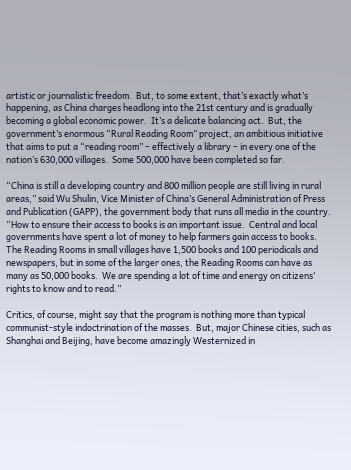artistic or journalistic freedom.  But, to some extent, that’s exactly what’s happening, as China charges headlong into the 21st century and is gradually becoming a global economic power.  It’s a delicate balancing act.  But, the government’s enormous “Rural Reading Room” project, an ambitious initiative that aims to put a “reading room” – effectively a library – in every one of the nation’s 630,000 villages.  Some 500,000 have been completed so far.

“China is still a developing country and 800 million people are still living in rural areas,” said Wu Shulin, Vice Minister of China’s General Administration of Press and Publication (GAPP), the government body that runs all media in the country.  “How to ensure their access to books is an important issue.  Central and local governments have spent a lot of money to help farmers gain access to books.  The Reading Rooms in small villages have 1,500 books and 100 periodicals and newspapers, but in some of the larger ones, the Reading Rooms can have as many as 50,000 books.  We are spending a lot of time and energy on citizens’ rights to know and to read.”

Critics, of course, might say that the program is nothing more than typical communist-style indoctrination of the masses.  But, major Chinese cities, such as Shanghai and Beijing, have become amazingly Westernized in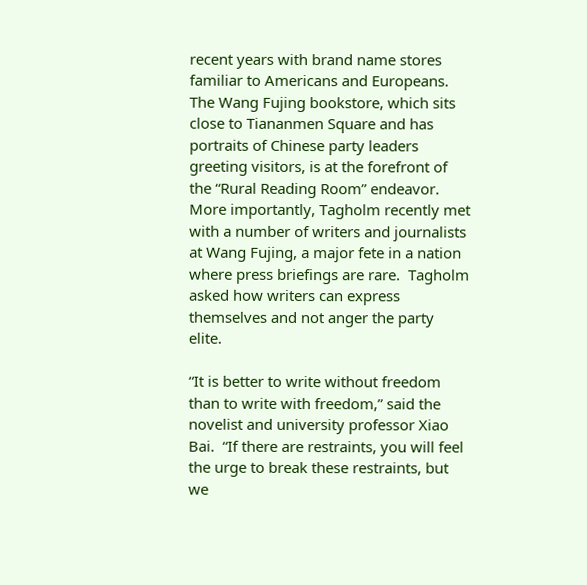recent years with brand name stores familiar to Americans and Europeans.  The Wang Fujing bookstore, which sits close to Tiananmen Square and has portraits of Chinese party leaders greeting visitors, is at the forefront of the “Rural Reading Room” endeavor.  More importantly, Tagholm recently met with a number of writers and journalists at Wang Fujing, a major fete in a nation where press briefings are rare.  Tagholm asked how writers can express themselves and not anger the party elite.

“It is better to write without freedom than to write with freedom,” said the novelist and university professor Xiao Bai.  “If there are restraints, you will feel the urge to break these restraints, but we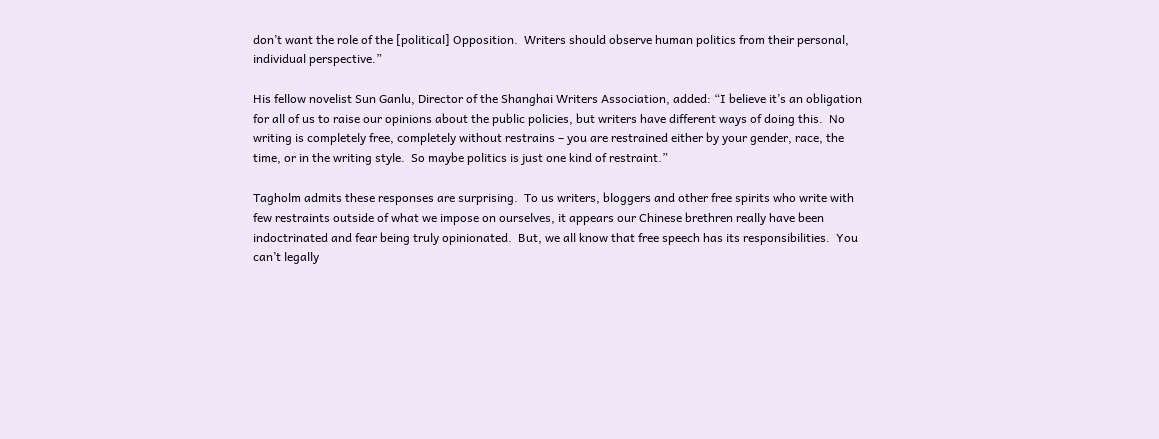don’t want the role of the [political] Opposition.  Writers should observe human politics from their personal, individual perspective.”

His fellow novelist Sun Ganlu, Director of the Shanghai Writers Association, added: “I believe it’s an obligation for all of us to raise our opinions about the public policies, but writers have different ways of doing this.  No writing is completely free, completely without restrains – you are restrained either by your gender, race, the time, or in the writing style.  So maybe politics is just one kind of restraint.”

Tagholm admits these responses are surprising.  To us writers, bloggers and other free spirits who write with few restraints outside of what we impose on ourselves, it appears our Chinese brethren really have been indoctrinated and fear being truly opinionated.  But, we all know that free speech has its responsibilities.  You can’t legally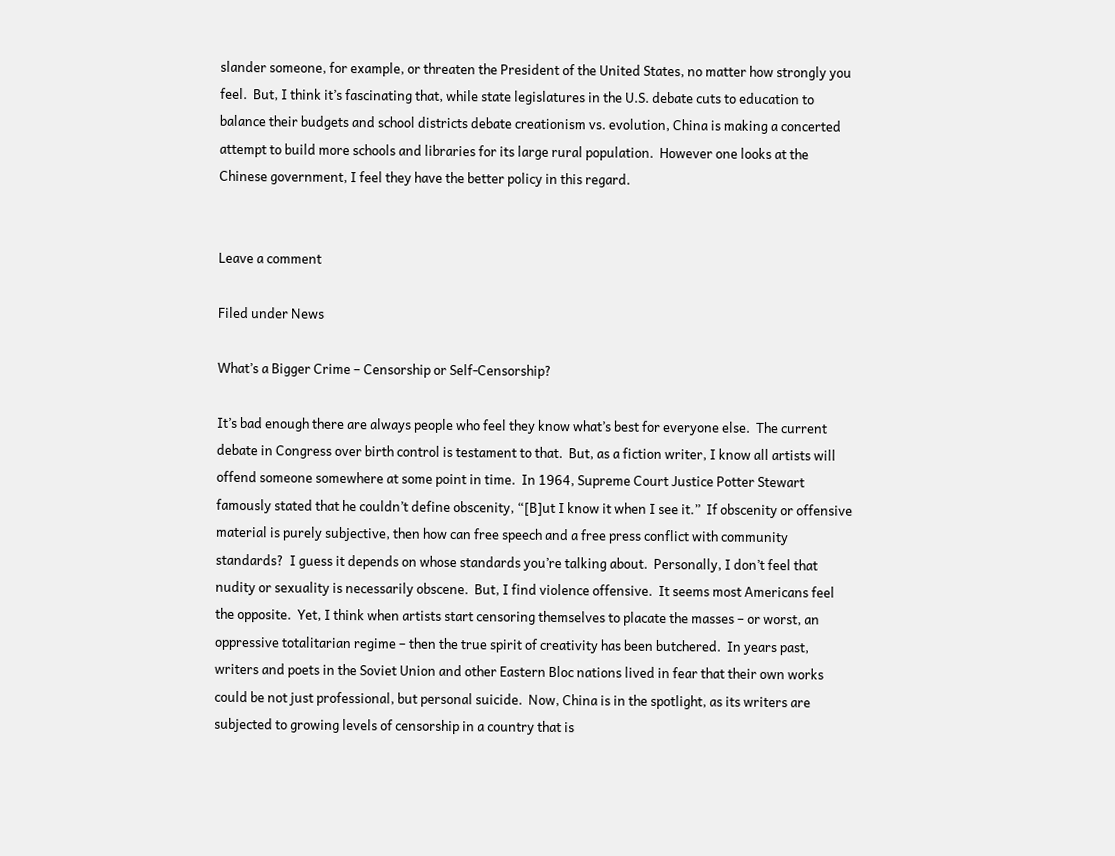slander someone, for example, or threaten the President of the United States, no matter how strongly you feel.  But, I think it’s fascinating that, while state legislatures in the U.S. debate cuts to education to balance their budgets and school districts debate creationism vs. evolution, China is making a concerted attempt to build more schools and libraries for its large rural population.  However one looks at the Chinese government, I feel they have the better policy in this regard.


Leave a comment

Filed under News

What’s a Bigger Crime – Censorship or Self-Censorship?

It’s bad enough there are always people who feel they know what’s best for everyone else.  The current debate in Congress over birth control is testament to that.  But, as a fiction writer, I know all artists will offend someone somewhere at some point in time.  In 1964, Supreme Court Justice Potter Stewart famously stated that he couldn’t define obscenity, “[B]ut I know it when I see it.”  If obscenity or offensive material is purely subjective, then how can free speech and a free press conflict with community standards?  I guess it depends on whose standards you’re talking about.  Personally, I don’t feel that nudity or sexuality is necessarily obscene.  But, I find violence offensive.  It seems most Americans feel the opposite.  Yet, I think when artists start censoring themselves to placate the masses – or worst, an oppressive totalitarian regime – then the true spirit of creativity has been butchered.  In years past, writers and poets in the Soviet Union and other Eastern Bloc nations lived in fear that their own works could be not just professional, but personal suicide.  Now, China is in the spotlight, as its writers are subjected to growing levels of censorship in a country that is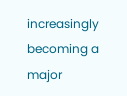increasingly becoming a major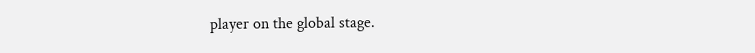player on the global stage.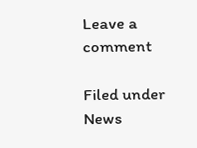Leave a comment

Filed under News